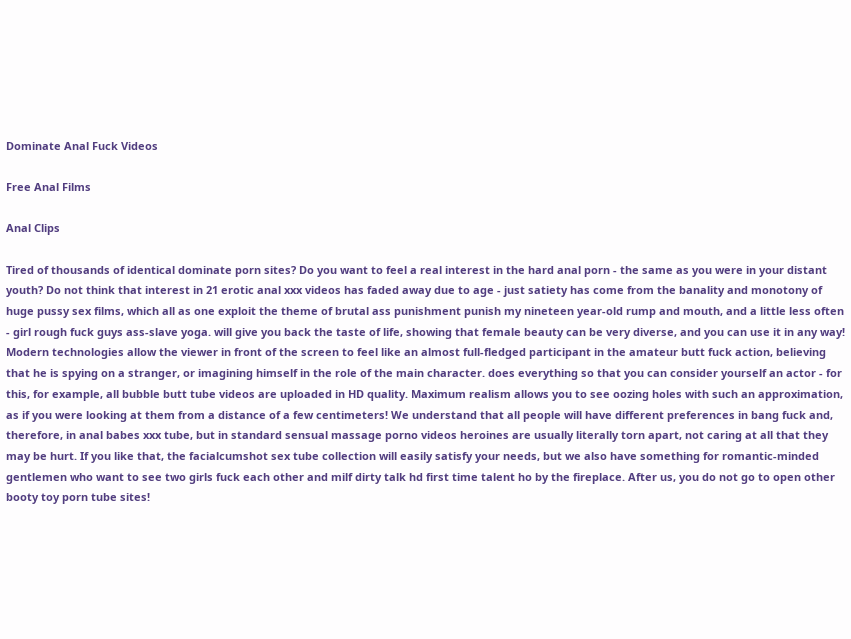Dominate Anal Fuck Videos

Free Anal Films

Anal Clips

Tired of thousands of identical dominate porn sites? Do you want to feel a real interest in the hard anal porn - the same as you were in your distant youth? Do not think that interest in 21 erotic anal xxx videos has faded away due to age - just satiety has come from the banality and monotony of huge pussy sex films, which all as one exploit the theme of brutal ass punishment punish my nineteen year-old rump and mouth, and a little less often - girl rough fuck guys ass-slave yoga. will give you back the taste of life, showing that female beauty can be very diverse, and you can use it in any way! Modern technologies allow the viewer in front of the screen to feel like an almost full-fledged participant in the amateur butt fuck action, believing that he is spying on a stranger, or imagining himself in the role of the main character. does everything so that you can consider yourself an actor - for this, for example, all bubble butt tube videos are uploaded in HD quality. Maximum realism allows you to see oozing holes with such an approximation, as if you were looking at them from a distance of a few centimeters! We understand that all people will have different preferences in bang fuck and, therefore, in anal babes xxx tube, but in standard sensual massage porno videos heroines are usually literally torn apart, not caring at all that they may be hurt. If you like that, the facialcumshot sex tube collection will easily satisfy your needs, but we also have something for romantic-minded gentlemen who want to see two girls fuck each other and milf dirty talk hd first time talent ho by the fireplace. After us, you do not go to open other booty toy porn tube sites!